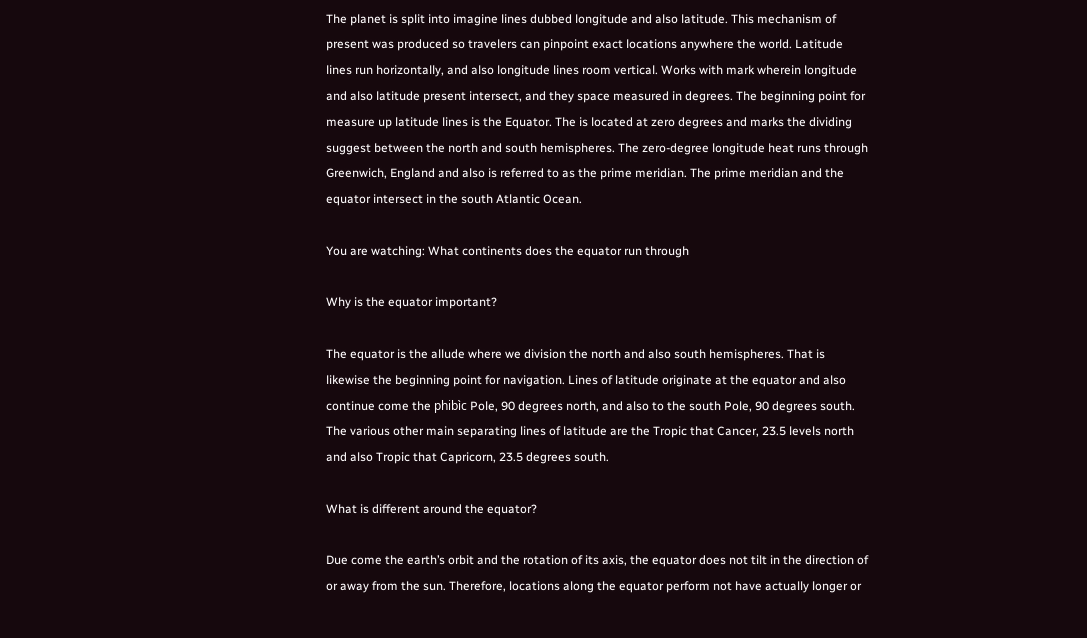The planet is split into imagine lines dubbed longitude and also latitude. This mechanism of present was produced so travelers can pinpoint exact locations anywhere the world. Latitude lines run horizontally, and also longitude lines room vertical. Works with mark wherein longitude and also latitude present intersect, and they space measured in degrees. The beginning point for measure up latitude lines is the Equator. The is located at zero degrees and marks the dividing suggest between the north and south hemispheres. The zero-degree longitude heat runs through Greenwich, England and also is referred to as the prime meridian. The prime meridian and the equator intersect in the south Atlantic Ocean.

You are watching: What continents does the equator run through

Why is the equator important?

The equator is the allude where we division the north and also south hemispheres. That is likewise the beginning point for navigation. Lines of latitude originate at the equator and also continue come the phibìc Pole, 90 degrees north, and also to the south Pole, 90 degrees south. The various other main separating lines of latitude are the Tropic that Cancer, 23.5 levels north and also Tropic that Capricorn, 23.5 degrees south.

What is different around the equator?

Due come the earth’s orbit and the rotation of its axis, the equator does not tilt in the direction of or away from the sun. Therefore, locations along the equator perform not have actually longer or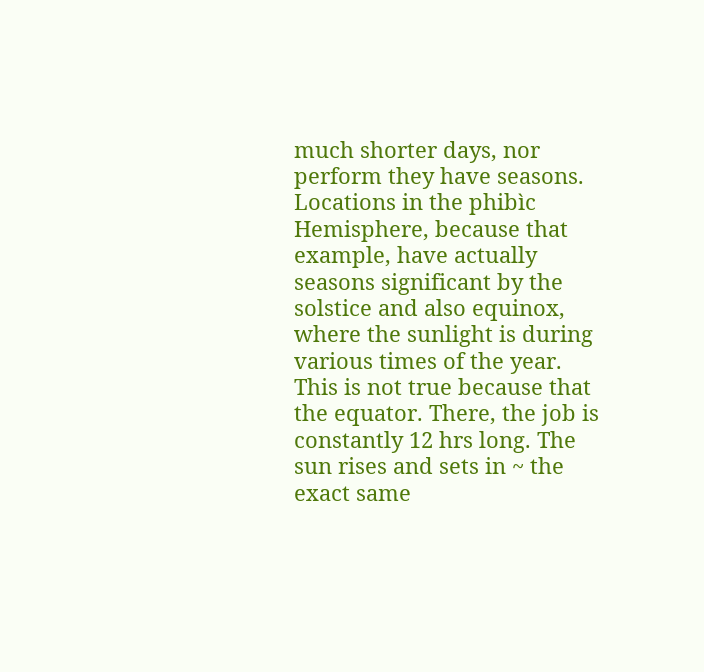much shorter days, nor perform they have seasons. Locations in the phibìc Hemisphere, because that example, have actually seasons significant by the solstice and also equinox, where the sunlight is during various times of the year. This is not true because that the equator. There, the job is constantly 12 hrs long. The sun rises and sets in ~ the exact same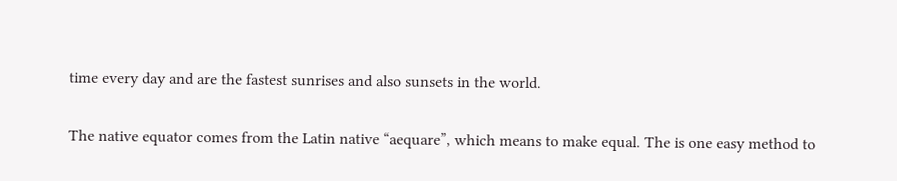time every day and are the fastest sunrises and also sunsets in the world.

The native equator comes from the Latin native “aequare”, which means to make equal. The is one easy method to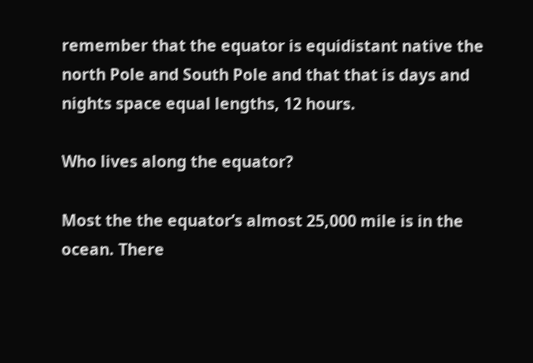remember that the equator is equidistant native the north Pole and South Pole and that that is days and nights space equal lengths, 12 hours.

Who lives along the equator?

Most the the equator’s almost 25,000 mile is in the ocean. There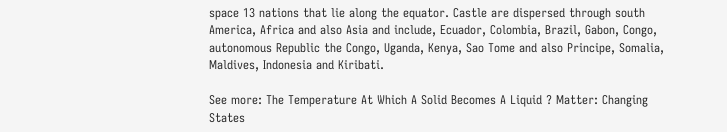space 13 nations that lie along the equator. Castle are dispersed through south America, Africa and also Asia and include, Ecuador, Colombia, Brazil, Gabon, Congo, autonomous Republic the Congo, Uganda, Kenya, Sao Tome and also Principe, Somalia, Maldives, Indonesia and Kiribati.

See more: The Temperature At Which A Solid Becomes A Liquid ? Matter: Changing States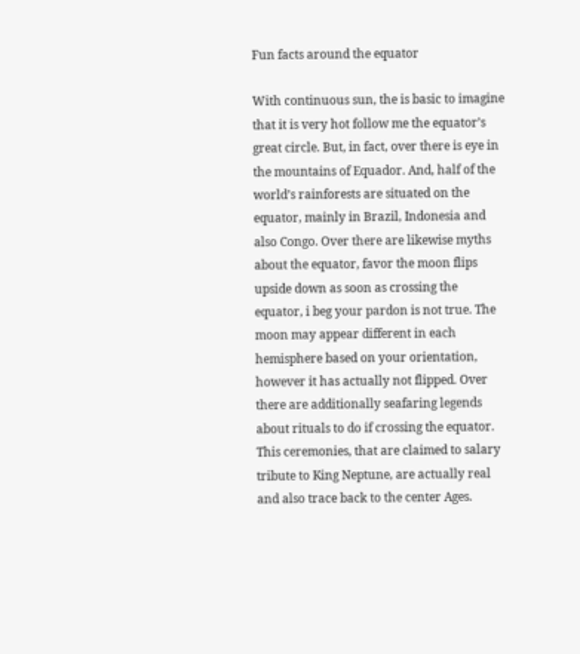Fun facts around the equator

With continuous sun, the is basic to imagine that it is very hot follow me the equator’s great circle. But, in fact, over there is eye in the mountains of Equador. And, half of the world’s rainforests are situated on the equator, mainly in Brazil, Indonesia and also Congo. Over there are likewise myths about the equator, favor the moon flips upside down as soon as crossing the equator, i beg your pardon is not true. The moon may appear different in each hemisphere based on your orientation, however it has actually not flipped. Over there are additionally seafaring legends about rituals to do if crossing the equator. This ceremonies, that are claimed to salary tribute to King Neptune, are actually real and also trace back to the center Ages.